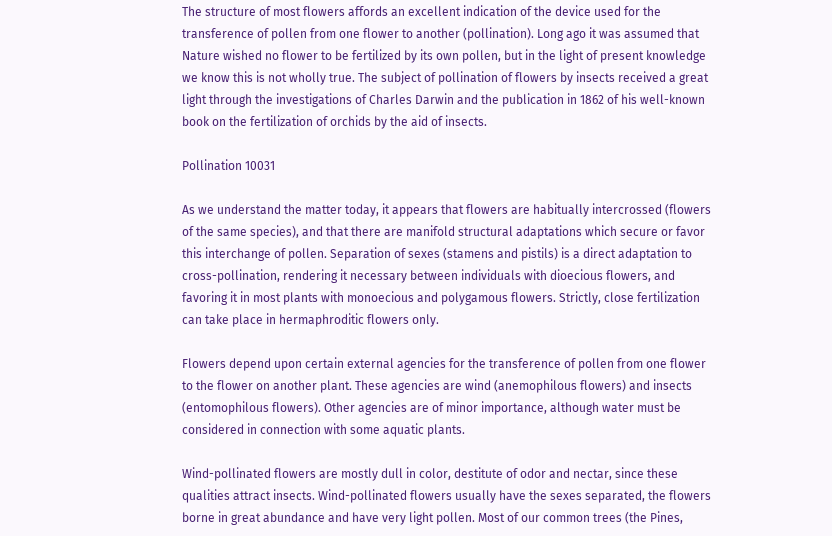The structure of most flowers affords an excellent indication of the device used for the transference of pollen from one flower to another (pollination). Long ago it was assumed that Nature wished no flower to be fertilized by its own pollen, but in the light of present knowledge we know this is not wholly true. The subject of pollination of flowers by insects received a great light through the investigations of Charles Darwin and the publication in 1862 of his well-known book on the fertilization of orchids by the aid of insects.

Pollination 10031

As we understand the matter today, it appears that flowers are habitually intercrossed (flowers of the same species), and that there are manifold structural adaptations which secure or favor this interchange of pollen. Separation of sexes (stamens and pistils) is a direct adaptation to cross-pollination, rendering it necessary between individuals with dioecious flowers, and favoring it in most plants with monoecious and polygamous flowers. Strictly, close fertilization can take place in hermaphroditic flowers only.

Flowers depend upon certain external agencies for the transference of pollen from one flower to the flower on another plant. These agencies are wind (anemophilous flowers) and insects (entomophilous flowers). Other agencies are of minor importance, although water must be considered in connection with some aquatic plants.

Wind-pollinated flowers are mostly dull in color, destitute of odor and nectar, since these qualities attract insects. Wind-pollinated flowers usually have the sexes separated, the flowers borne in great abundance and have very light pollen. Most of our common trees (the Pines,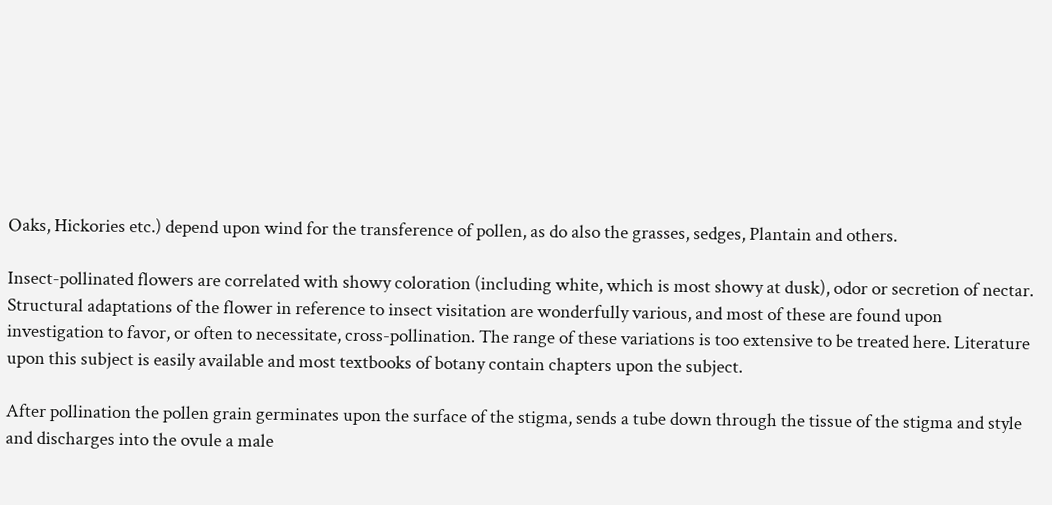Oaks, Hickories etc.) depend upon wind for the transference of pollen, as do also the grasses, sedges, Plantain and others.

Insect-pollinated flowers are correlated with showy coloration (including white, which is most showy at dusk), odor or secretion of nectar. Structural adaptations of the flower in reference to insect visitation are wonderfully various, and most of these are found upon investigation to favor, or often to necessitate, cross-pollination. The range of these variations is too extensive to be treated here. Literature upon this subject is easily available and most textbooks of botany contain chapters upon the subject.

After pollination the pollen grain germinates upon the surface of the stigma, sends a tube down through the tissue of the stigma and style and discharges into the ovule a male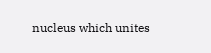nucleus which unites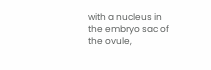with a nucleus in the embryo sac of the ovule,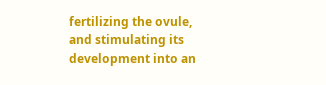fertilizing the ovule, and stimulating its development into an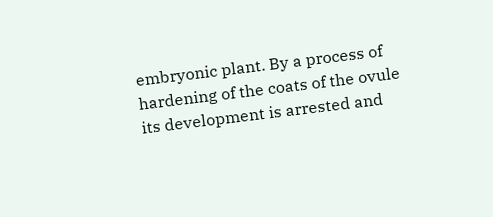embryonic plant. By a process of hardening of the coats of the ovule its development is arrested and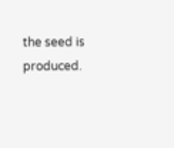the seed is produced.